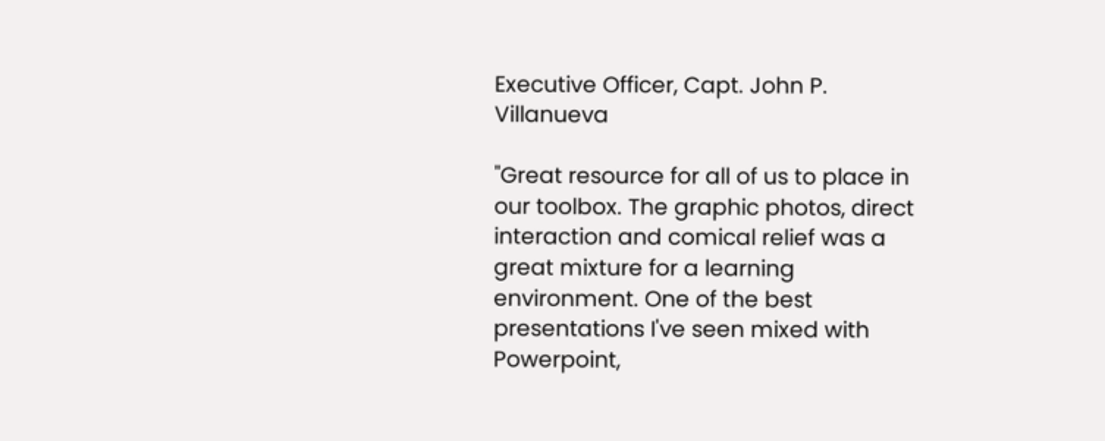Executive Officer, Capt. John P. Villanueva

"Great resource for all of us to place in our toolbox. The graphic photos, direct interaction and comical relief was a great mixture for a learning environment. One of the best presentations I've seen mixed with Powerpoint,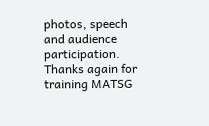photos, speech and audience participation. Thanks again for training MATSG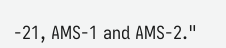-21, AMS-1 and AMS-2."